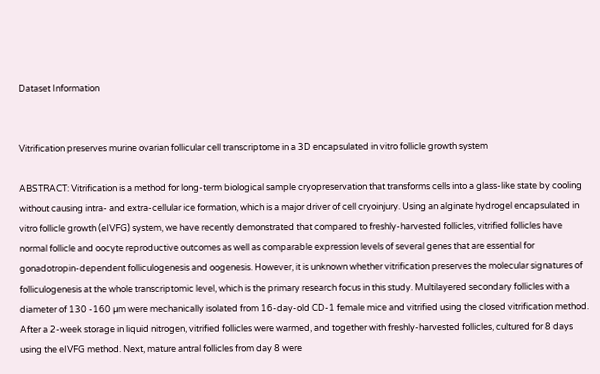Dataset Information


Vitrification preserves murine ovarian follicular cell transcriptome in a 3D encapsulated in vitro follicle growth system

ABSTRACT: Vitrification is a method for long-term biological sample cryopreservation that transforms cells into a glass-like state by cooling without causing intra- and extra-cellular ice formation, which is a major driver of cell cryoinjury. Using an alginate hydrogel encapsulated in vitro follicle growth (eIVFG) system, we have recently demonstrated that compared to freshly-harvested follicles, vitrified follicles have normal follicle and oocyte reproductive outcomes as well as comparable expression levels of several genes that are essential for gonadotropin-dependent folliculogenesis and oogenesis. However, it is unknown whether vitrification preserves the molecular signatures of folliculogenesis at the whole transcriptomic level, which is the primary research focus in this study. Multilayered secondary follicles with a diameter of 130 -160 µm were mechanically isolated from 16-day-old CD-1 female mice and vitrified using the closed vitrification method. After a 2-week storage in liquid nitrogen, vitrified follicles were warmed, and together with freshly-harvested follicles, cultured for 8 days using the eIVFG method. Next, mature antral follicles from day 8 were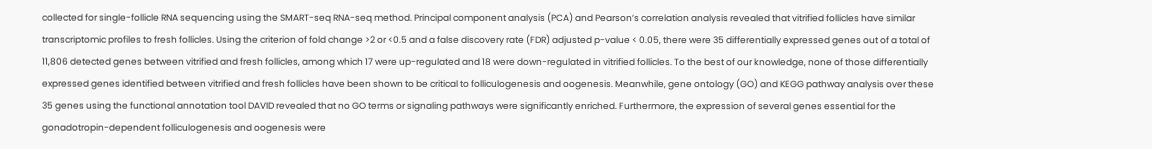collected for single-follicle RNA sequencing using the SMART-seq RNA-seq method. Principal component analysis (PCA) and Pearson’s correlation analysis revealed that vitrified follicles have similar transcriptomic profiles to fresh follicles. Using the criterion of fold change >2 or <0.5 and a false discovery rate (FDR) adjusted p-value < 0.05, there were 35 differentially expressed genes out of a total of 11,806 detected genes between vitrified and fresh follicles, among which 17 were up-regulated and 18 were down-regulated in vitrified follicles. To the best of our knowledge, none of those differentially expressed genes identified between vitrified and fresh follicles have been shown to be critical to folliculogenesis and oogenesis. Meanwhile, gene ontology (GO) and KEGG pathway analysis over these 35 genes using the functional annotation tool DAVID revealed that no GO terms or signaling pathways were significantly enriched. Furthermore, the expression of several genes essential for the gonadotropin-dependent folliculogenesis and oogenesis were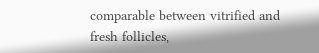comparable between vitrified and fresh follicles,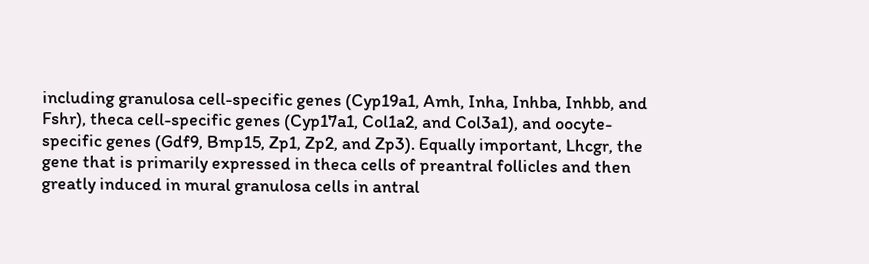including granulosa cell-specific genes (Cyp19a1, Amh, Inha, Inhba, Inhbb, and Fshr), theca cell-specific genes (Cyp17a1, Col1a2, and Col3a1), and oocyte-specific genes (Gdf9, Bmp15, Zp1, Zp2, and Zp3). Equally important, Lhcgr, the gene that is primarily expressed in theca cells of preantral follicles and then greatly induced in mural granulosa cells in antral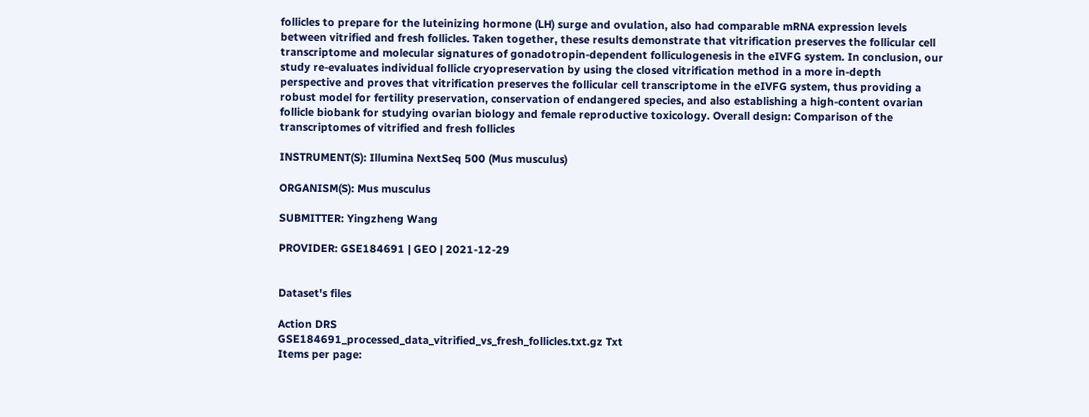follicles to prepare for the luteinizing hormone (LH) surge and ovulation, also had comparable mRNA expression levels between vitrified and fresh follicles. Taken together, these results demonstrate that vitrification preserves the follicular cell transcriptome and molecular signatures of gonadotropin-dependent folliculogenesis in the eIVFG system. In conclusion, our study re-evaluates individual follicle cryopreservation by using the closed vitrification method in a more in-depth perspective and proves that vitrification preserves the follicular cell transcriptome in the eIVFG system, thus providing a robust model for fertility preservation, conservation of endangered species, and also establishing a high-content ovarian follicle biobank for studying ovarian biology and female reproductive toxicology. Overall design: Comparison of the transcriptomes of vitrified and fresh follicles

INSTRUMENT(S): Illumina NextSeq 500 (Mus musculus)

ORGANISM(S): Mus musculus

SUBMITTER: Yingzheng Wang

PROVIDER: GSE184691 | GEO | 2021-12-29


Dataset's files

Action DRS
GSE184691_processed_data_vitrified_vs_fresh_follicles.txt.gz Txt
Items per page: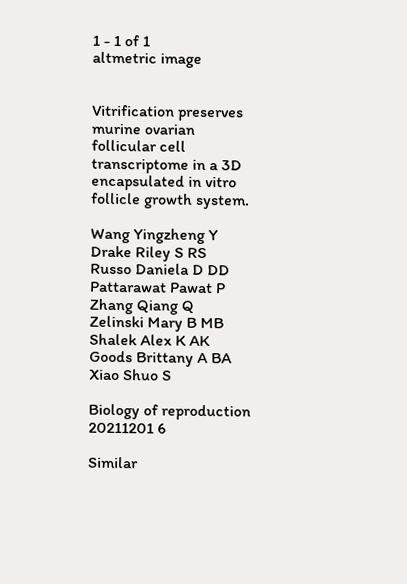1 - 1 of 1
altmetric image


Vitrification preserves murine ovarian follicular cell transcriptome in a 3D encapsulated in vitro follicle growth system.

Wang Yingzheng Y   Drake Riley S RS   Russo Daniela D DD   Pattarawat Pawat P   Zhang Qiang Q   Zelinski Mary B MB   Shalek Alex K AK   Goods Brittany A BA   Xiao Shuo S

Biology of reproduction 20211201 6

Similar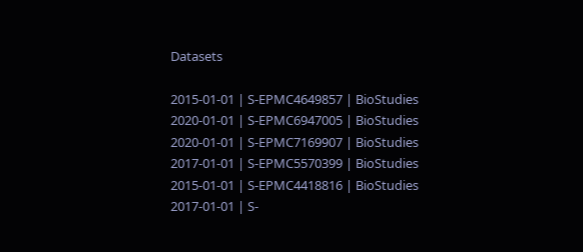Datasets

2015-01-01 | S-EPMC4649857 | BioStudies
2020-01-01 | S-EPMC6947005 | BioStudies
2020-01-01 | S-EPMC7169907 | BioStudies
2017-01-01 | S-EPMC5570399 | BioStudies
2015-01-01 | S-EPMC4418816 | BioStudies
2017-01-01 | S-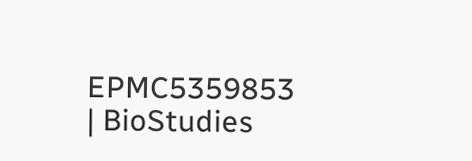EPMC5359853 | BioStudies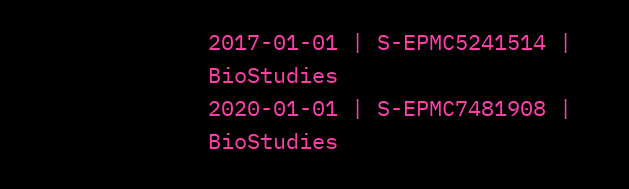2017-01-01 | S-EPMC5241514 | BioStudies
2020-01-01 | S-EPMC7481908 | BioStudies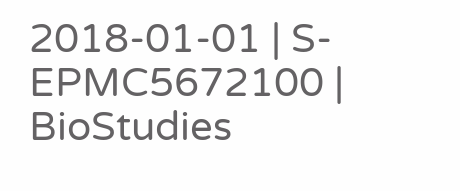2018-01-01 | S-EPMC5672100 | BioStudies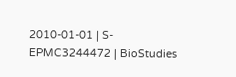2010-01-01 | S-EPMC3244472 | BioStudies